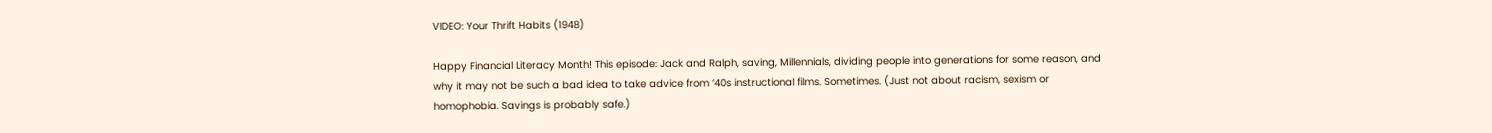VIDEO: Your Thrift Habits (1948)

Happy Financial Literacy Month! This episode: Jack and Ralph, saving, Millennials, dividing people into generations for some reason, and why it may not be such a bad idea to take advice from ’40s instructional films. Sometimes. (Just not about racism, sexism or homophobia. Savings is probably safe.)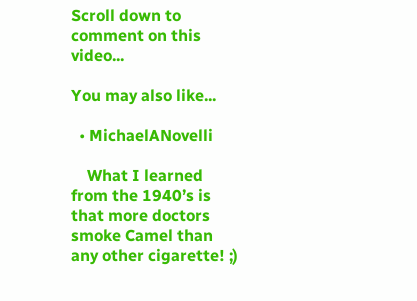Scroll down to comment on this video...

You may also like...

  • MichaelANovelli

    What I learned from the 1940’s is that more doctors smoke Camel than any other cigarette! ;)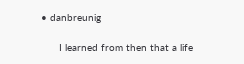• danbreunig

      I learned from then that a life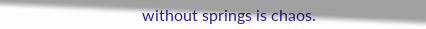without springs is chaos.